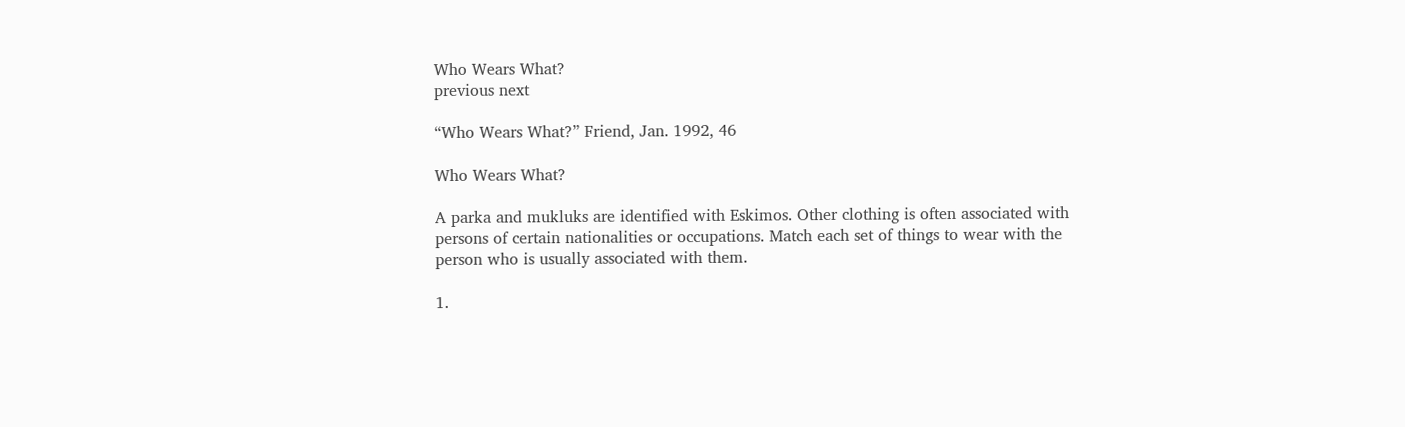Who Wears What?
previous next

“Who Wears What?” Friend, Jan. 1992, 46

Who Wears What?

A parka and mukluks are identified with Eskimos. Other clothing is often associated with persons of certain nationalities or occupations. Match each set of things to wear with the person who is usually associated with them.

1.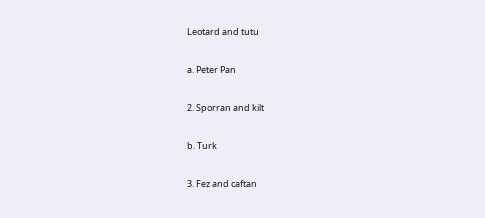Leotard and tutu

a. Peter Pan

2. Sporran and kilt

b. Turk

3. Fez and caftan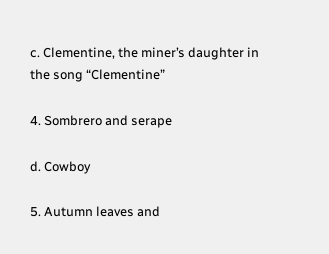c. Clementine, the miner’s daughter in the song “Clementine”

4. Sombrero and serape

d. Cowboy

5. Autumn leaves and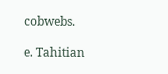cobwebs.

e. Tahitian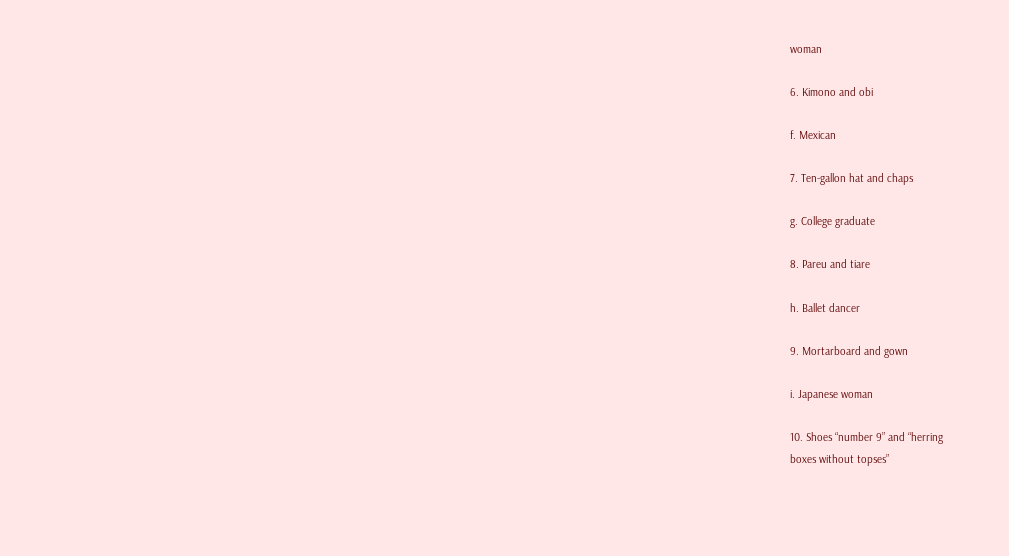woman

6. Kimono and obi

f. Mexican

7. Ten-gallon hat and chaps

g. College graduate

8. Pareu and tiare

h. Ballet dancer

9. Mortarboard and gown

i. Japanese woman

10. Shoes “number 9” and “herring
boxes without topses”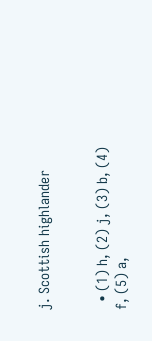j. Scottish highlander


  • (1) h, (2) j, (3) b, (4) f, (5) a,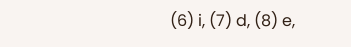(6) i, (7) d, (8) e,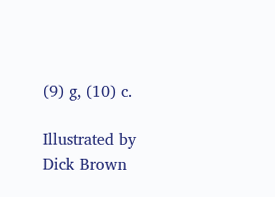(9) g, (10) c.

Illustrated by Dick Brown